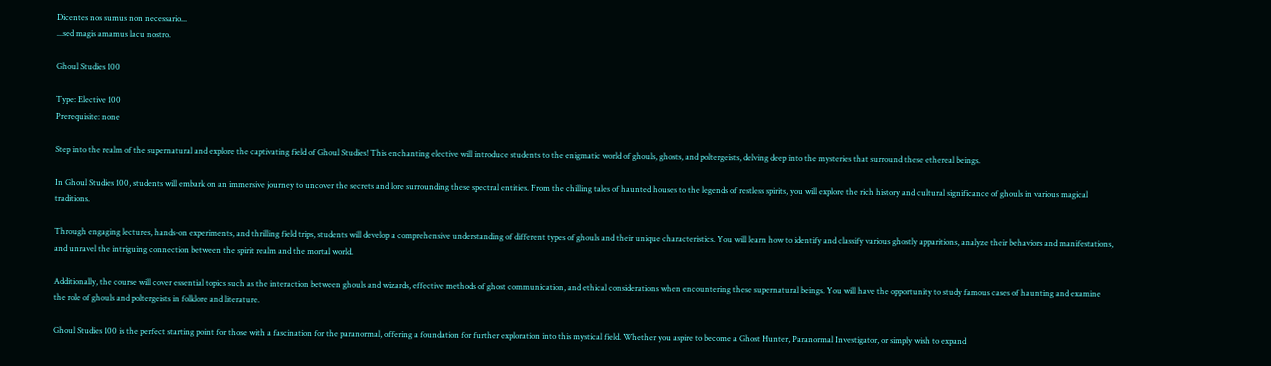Dicentes nos sumus non necessario...
...sed magis amamus lacu nostro.

Ghoul Studies 100

Type: Elective 100
Prerequisite: none

Step into the realm of the supernatural and explore the captivating field of Ghoul Studies! This enchanting elective will introduce students to the enigmatic world of ghouls, ghosts, and poltergeists, delving deep into the mysteries that surround these ethereal beings.

In Ghoul Studies 100, students will embark on an immersive journey to uncover the secrets and lore surrounding these spectral entities. From the chilling tales of haunted houses to the legends of restless spirits, you will explore the rich history and cultural significance of ghouls in various magical traditions.

Through engaging lectures, hands-on experiments, and thrilling field trips, students will develop a comprehensive understanding of different types of ghouls and their unique characteristics. You will learn how to identify and classify various ghostly apparitions, analyze their behaviors and manifestations, and unravel the intriguing connection between the spirit realm and the mortal world.

Additionally, the course will cover essential topics such as the interaction between ghouls and wizards, effective methods of ghost communication, and ethical considerations when encountering these supernatural beings. You will have the opportunity to study famous cases of haunting and examine the role of ghouls and poltergeists in folklore and literature.

Ghoul Studies 100 is the perfect starting point for those with a fascination for the paranormal, offering a foundation for further exploration into this mystical field. Whether you aspire to become a Ghost Hunter, Paranormal Investigator, or simply wish to expand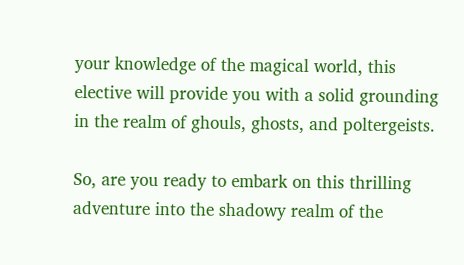your knowledge of the magical world, this elective will provide you with a solid grounding in the realm of ghouls, ghosts, and poltergeists.

So, are you ready to embark on this thrilling adventure into the shadowy realm of the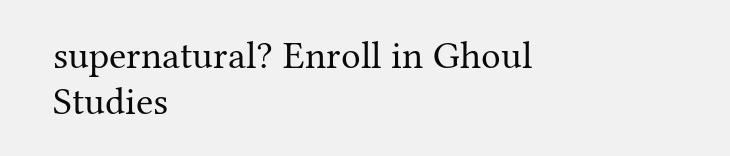supernatural? Enroll in Ghoul Studies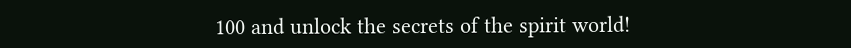100 and unlock the secrets of the spirit world!